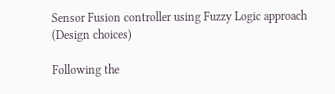Sensor Fusion controller using Fuzzy Logic approach (Design choices)

Following the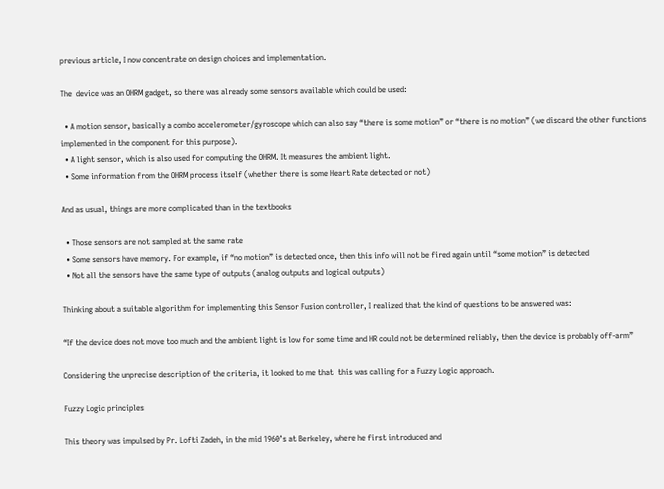previous article, I now concentrate on design choices and implementation.

The  device was an OHRM gadget, so there was already some sensors available which could be used:

  • A motion sensor, basically a combo accelerometer/gyroscope which can also say “there is some motion” or “there is no motion” (we discard the other functions implemented in the component for this purpose).
  • A light sensor, which is also used for computing the OHRM. It measures the ambient light.
  • Some information from the OHRM process itself (whether there is some Heart Rate detected or not)

And as usual, things are more complicated than in the textbooks

  • Those sensors are not sampled at the same rate
  • Some sensors have memory. For example, if “no motion” is detected once, then this info will not be fired again until “some motion” is detected
  • Not all the sensors have the same type of outputs (analog outputs and logical outputs)

Thinking about a suitable algorithm for implementing this Sensor Fusion controller, I realized that the kind of questions to be answered was:

“If the device does not move too much and the ambient light is low for some time and HR could not be determined reliably, then the device is probably off-arm”

Considering the unprecise description of the criteria, it looked to me that  this was calling for a Fuzzy Logic approach.

Fuzzy Logic principles

This theory was impulsed by Pr. Lofti Zadeh, in the mid 1960’s at Berkeley, where he first introduced and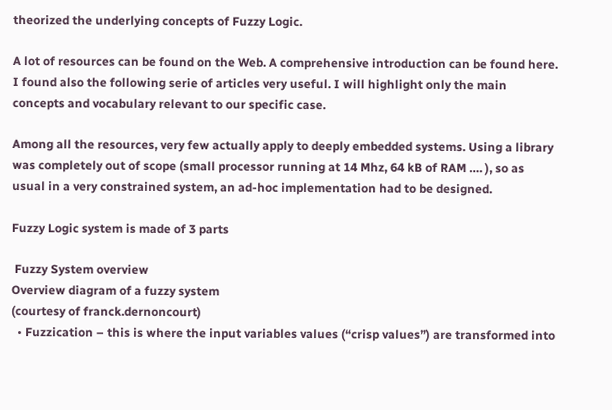theorized the underlying concepts of Fuzzy Logic.

A lot of resources can be found on the Web. A comprehensive introduction can be found here. I found also the following serie of articles very useful. I will highlight only the main concepts and vocabulary relevant to our specific case.

Among all the resources, very few actually apply to deeply embedded systems. Using a library was completely out of scope (small processor running at 14 Mhz, 64 kB of RAM …. ), so as usual in a very constrained system, an ad-hoc implementation had to be designed.

Fuzzy Logic system is made of 3 parts

 Fuzzy System overview
Overview diagram of a fuzzy system
(courtesy of franck.dernoncourt)
  • Fuzzication – this is where the input variables values (“crisp values”) are transformed into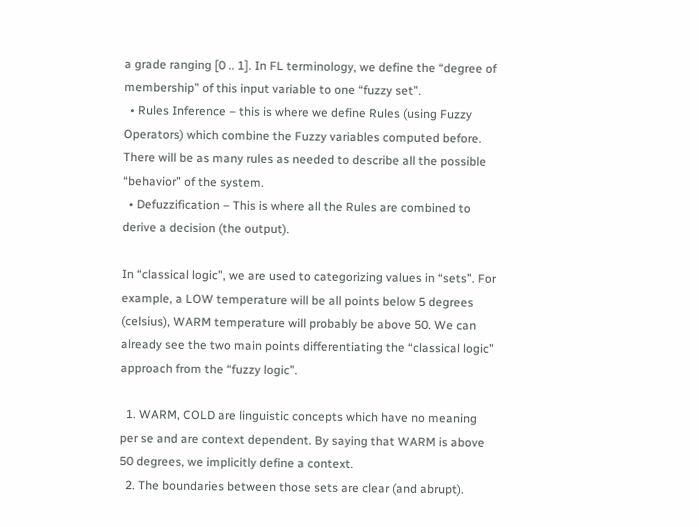a grade ranging [0 .. 1]. In FL terminology, we define the “degree of membership” of this input variable to one “fuzzy set”.
  • Rules Inference – this is where we define Rules (using Fuzzy Operators) which combine the Fuzzy variables computed before. There will be as many rules as needed to describe all the possible “behavior” of the system.
  • Defuzzification – This is where all the Rules are combined to derive a decision (the output).

In “classical logic”, we are used to categorizing values in “sets”. For example, a LOW temperature will be all points below 5 degrees (celsius), WARM temperature will probably be above 50. We can already see the two main points differentiating the “classical logic” approach from the “fuzzy logic”.

  1. WARM, COLD are linguistic concepts which have no meaning per se and are context dependent. By saying that WARM is above 50 degrees, we implicitly define a context.
  2. The boundaries between those sets are clear (and abrupt).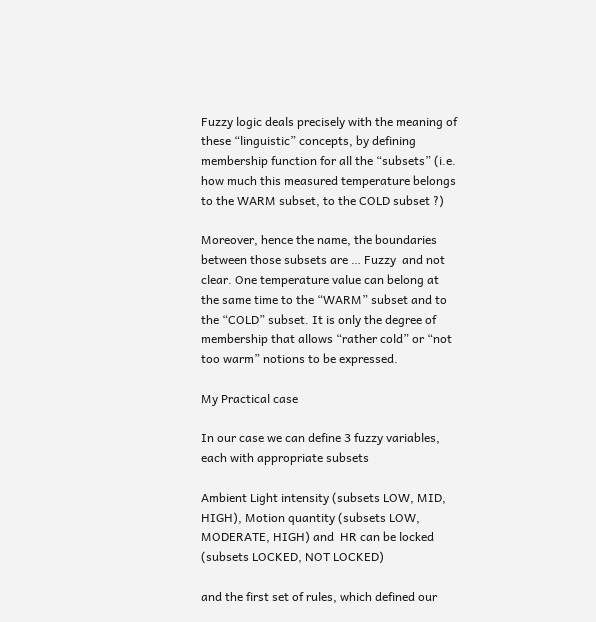Fuzzy logic deals precisely with the meaning of these “linguistic” concepts, by defining membership function for all the “subsets” (i.e. how much this measured temperature belongs to the WARM subset, to the COLD subset ?)

Moreover, hence the name, the boundaries between those subsets are … Fuzzy  and not clear. One temperature value can belong at the same time to the “WARM” subset and to the “COLD” subset. It is only the degree of membership that allows “rather cold” or “not too warm” notions to be expressed.

My Practical case

In our case we can define 3 fuzzy variables, each with appropriate subsets

Ambient Light intensity (subsets LOW, MID, HIGH), Motion quantity (subsets LOW, MODERATE, HIGH) and  HR can be locked (subsets LOCKED, NOT LOCKED)

and the first set of rules, which defined our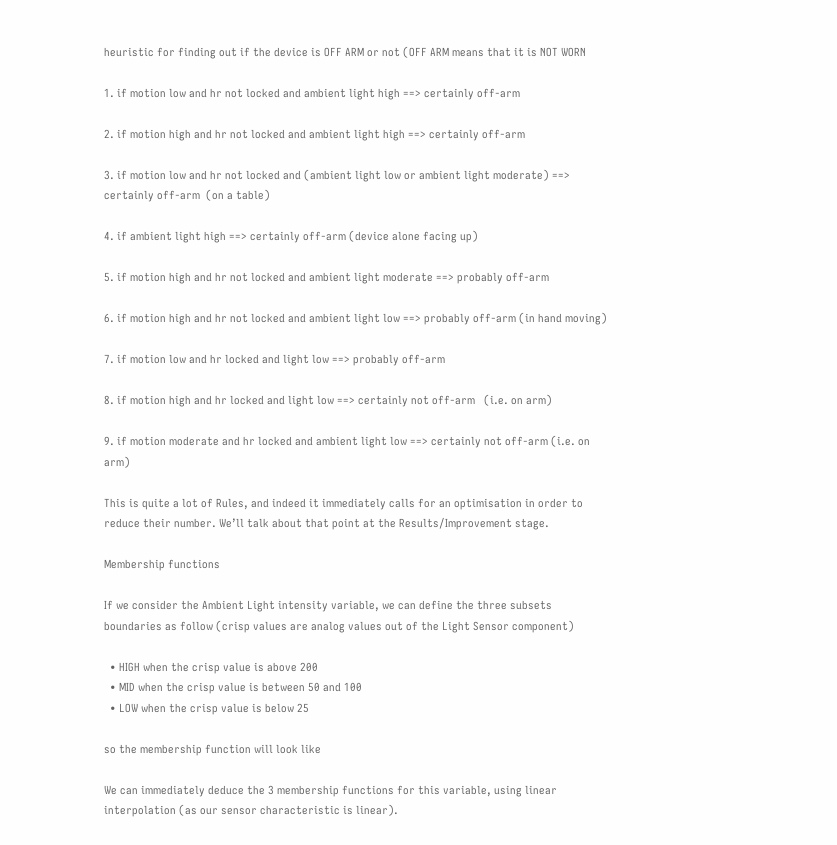heuristic for finding out if the device is OFF ARM or not (OFF ARM means that it is NOT WORN

1. if motion low and hr not locked and ambient light high ==> certainly off-arm

2. if motion high and hr not locked and ambient light high ==> certainly off-arm

3. if motion low and hr not locked and (ambient light low or ambient light moderate) ==> certainly off-arm  (on a table)

4. if ambient light high ==> certainly off-arm (device alone facing up)

5. if motion high and hr not locked and ambient light moderate ==> probably off-arm

6. if motion high and hr not locked and ambient light low ==> probably off-arm (in hand moving)

7. if motion low and hr locked and light low ==> probably off-arm

8. if motion high and hr locked and light low ==> certainly not off-arm   (i.e. on arm)

9. if motion moderate and hr locked and ambient light low ==> certainly not off-arm (i.e. on arm)

This is quite a lot of Rules, and indeed it immediately calls for an optimisation in order to reduce their number. We’ll talk about that point at the Results/Improvement stage.

Membership functions

If we consider the Ambient Light intensity variable, we can define the three subsets boundaries as follow (crisp values are analog values out of the Light Sensor component)

  • HIGH when the crisp value is above 200
  • MID when the crisp value is between 50 and 100
  • LOW when the crisp value is below 25

so the membership function will look like

We can immediately deduce the 3 membership functions for this variable, using linear interpolation (as our sensor characteristic is linear).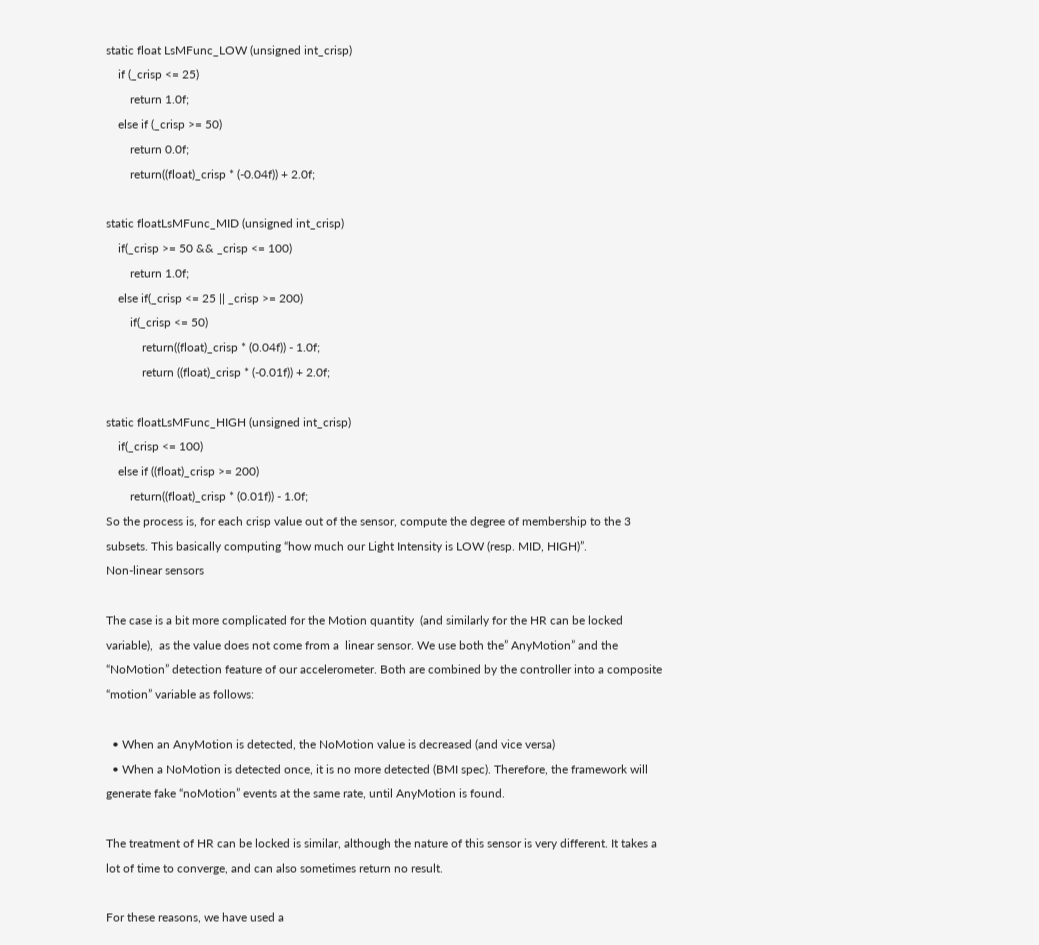static float LsMFunc_LOW (unsigned int_crisp)
    if (_crisp <= 25)
        return 1.0f;
    else if (_crisp >= 50)
        return 0.0f;
        return((float)_crisp * (-0.04f)) + 2.0f;

static floatLsMFunc_MID (unsigned int_crisp)
    if(_crisp >= 50 && _crisp <= 100)
        return 1.0f;
    else if(_crisp <= 25 || _crisp >= 200)
        if(_crisp <= 50)
            return((float)_crisp * (0.04f)) - 1.0f;
            return ((float)_crisp * (-0.01f)) + 2.0f;

static floatLsMFunc_HIGH (unsigned int_crisp)
    if(_crisp <= 100)
    else if ((float)_crisp >= 200)
        return((float)_crisp * (0.01f)) - 1.0f;
So the process is, for each crisp value out of the sensor, compute the degree of membership to the 3 subsets. This basically computing “how much our Light Intensity is LOW (resp. MID, HIGH)”.
Non-linear sensors

The case is a bit more complicated for the Motion quantity  (and similarly for the HR can be locked variable),  as the value does not come from a  linear sensor. We use both the” AnyMotion” and the “NoMotion” detection feature of our accelerometer. Both are combined by the controller into a composite “motion” variable as follows:

  • When an AnyMotion is detected, the NoMotion value is decreased (and vice versa)
  • When a NoMotion is detected once, it is no more detected (BMI spec). Therefore, the framework will generate fake “noMotion” events at the same rate, until AnyMotion is found.

The treatment of HR can be locked is similar, although the nature of this sensor is very different. It takes a lot of time to converge, and can also sometimes return no result.

For these reasons, we have used a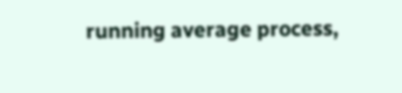running average process,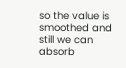so the value is smoothed and still we can absorb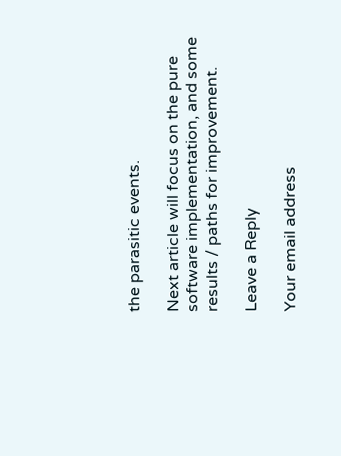the parasitic events.

Next article will focus on the pure software implementation, and some results / paths for improvement.

Leave a Reply

Your email address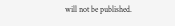will not be published.